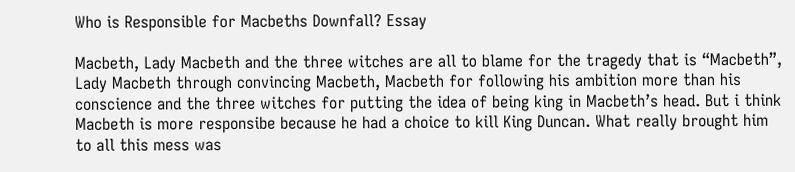Who is Responsible for Macbeths Downfall? Essay

Macbeth, Lady Macbeth and the three witches are all to blame for the tragedy that is “Macbeth”, Lady Macbeth through convincing Macbeth, Macbeth for following his ambition more than his conscience and the three witches for putting the idea of being king in Macbeth’s head. But i think Macbeth is more responsibe because he had a choice to kill King Duncan. What really brought him to all this mess was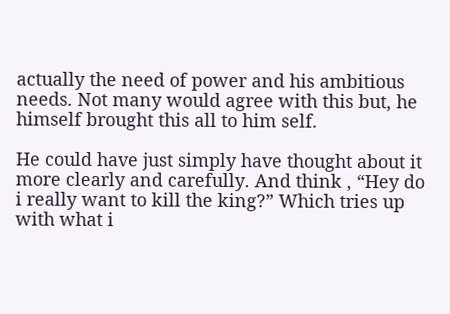actually the need of power and his ambitious needs. Not many would agree with this but, he himself brought this all to him self.

He could have just simply have thought about it more clearly and carefully. And think , “Hey do i really want to kill the king?” Which tries up with what i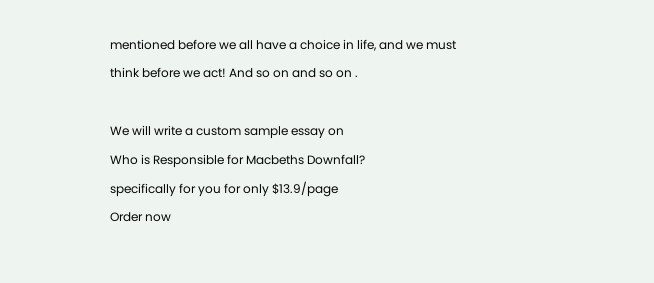mentioned before we all have a choice in life, and we must think before we act! And so on and so on .

We will write a custom sample essay on
Who is Responsible for Macbeths Downfall?
specifically for you for only $13.9/page
Order now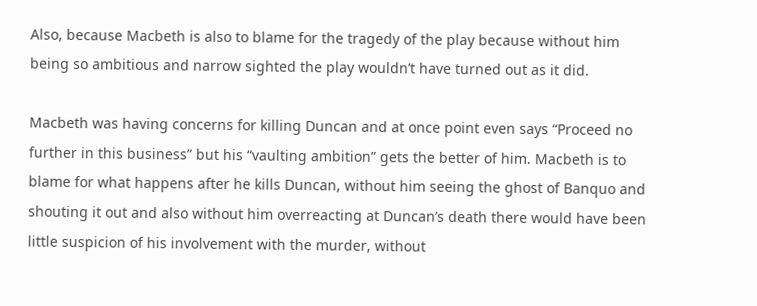Also, because Macbeth is also to blame for the tragedy of the play because without him being so ambitious and narrow sighted the play wouldn’t have turned out as it did.

Macbeth was having concerns for killing Duncan and at once point even says “Proceed no further in this business” but his “vaulting ambition” gets the better of him. Macbeth is to blame for what happens after he kills Duncan, without him seeing the ghost of Banquo and shouting it out and also without him overreacting at Duncan’s death there would have been little suspicion of his involvement with the murder, without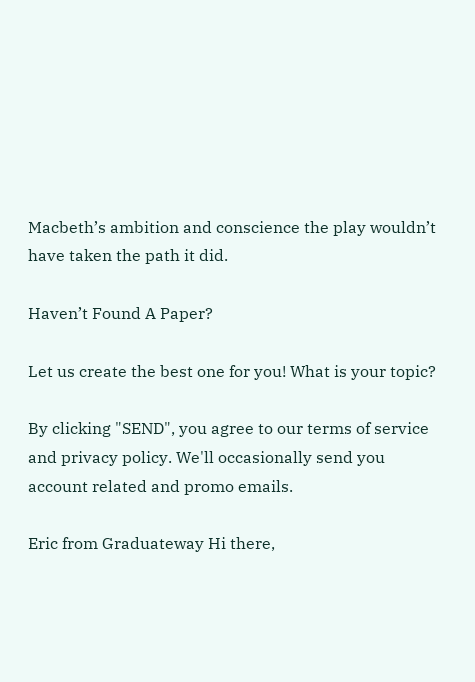Macbeth’s ambition and conscience the play wouldn’t have taken the path it did.

Haven’t Found A Paper?

Let us create the best one for you! What is your topic?

By clicking "SEND", you agree to our terms of service and privacy policy. We'll occasionally send you account related and promo emails.

Eric from Graduateway Hi there,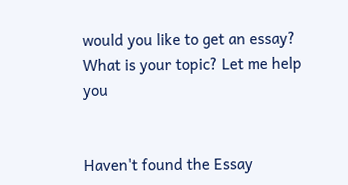would you like to get an essay? What is your topic? Let me help you


Haven't found the Essay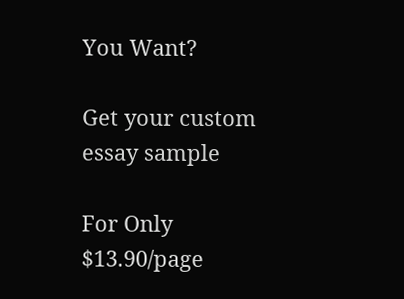You Want?

Get your custom essay sample

For Only $13.90/page